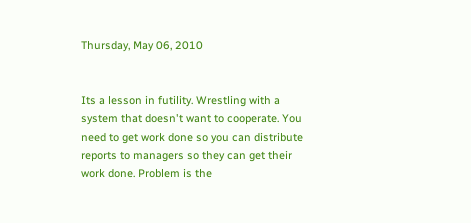Thursday, May 06, 2010


Its a lesson in futility. Wrestling with a system that doesn't want to cooperate. You need to get work done so you can distribute reports to managers so they can get their work done. Problem is the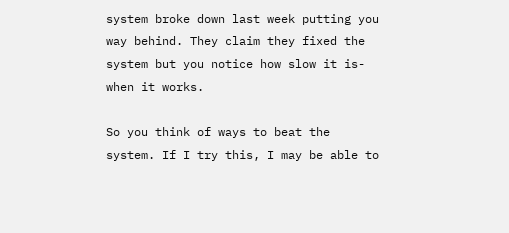system broke down last week putting you way behind. They claim they fixed the system but you notice how slow it is- when it works.

So you think of ways to beat the system. If I try this, I may be able to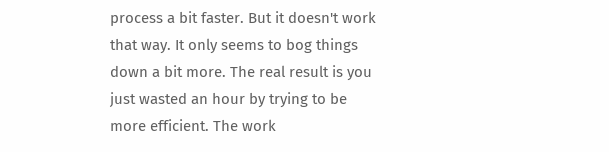process a bit faster. But it doesn't work that way. It only seems to bog things down a bit more. The real result is you just wasted an hour by trying to be more efficient. The work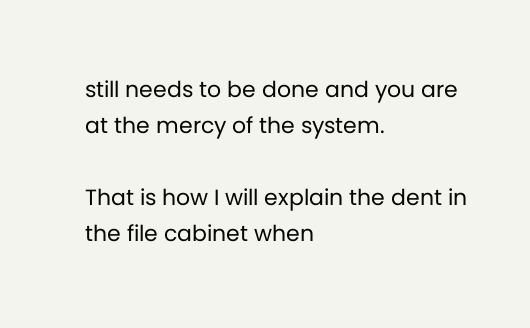still needs to be done and you are at the mercy of the system.

That is how I will explain the dent in the file cabinet when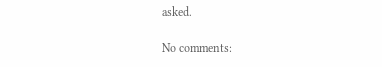asked.

No comments: